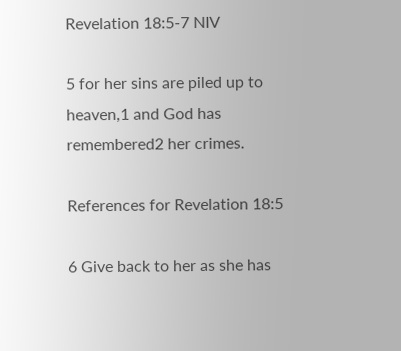Revelation 18:5-7 NIV

5 for her sins are piled up to heaven,1 and God has remembered2 her crimes.

References for Revelation 18:5

6 Give back to her as she has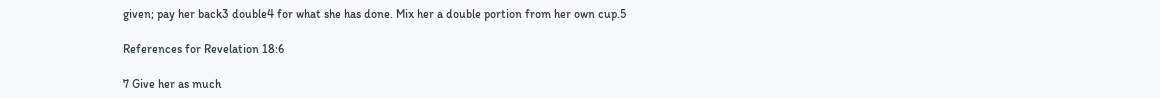given; pay her back3 double4 for what she has done. Mix her a double portion from her own cup.5

References for Revelation 18:6

7 Give her as much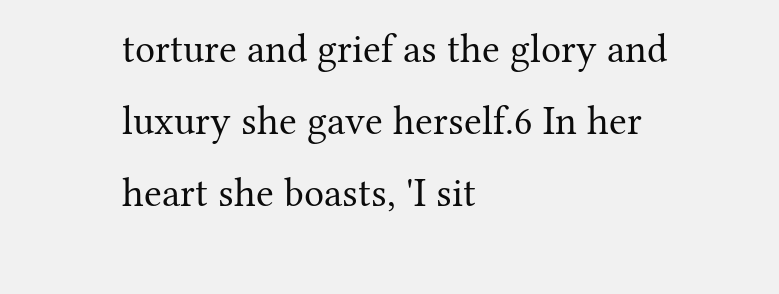torture and grief as the glory and luxury she gave herself.6 In her heart she boasts, 'I sit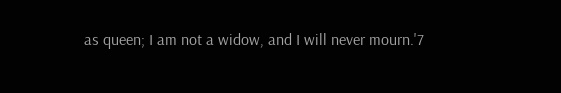as queen; I am not a widow, and I will never mourn.'7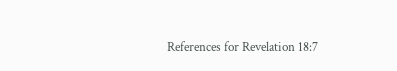References for Revelation 18:7